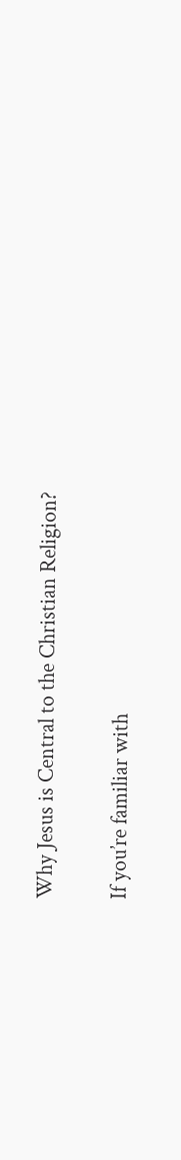Why Jesus is Central to the Christian Religion?

If you’re familiar with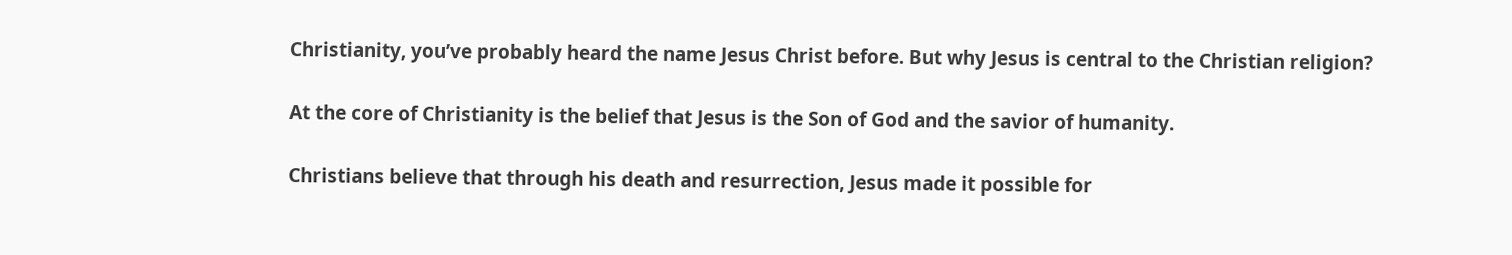Christianity, you’ve probably heard the name Jesus Christ before. But why Jesus is central to the Christian religion?

At the core of Christianity is the belief that Jesus is the Son of God and the savior of humanity.

Christians believe that through his death and resurrection, Jesus made it possible for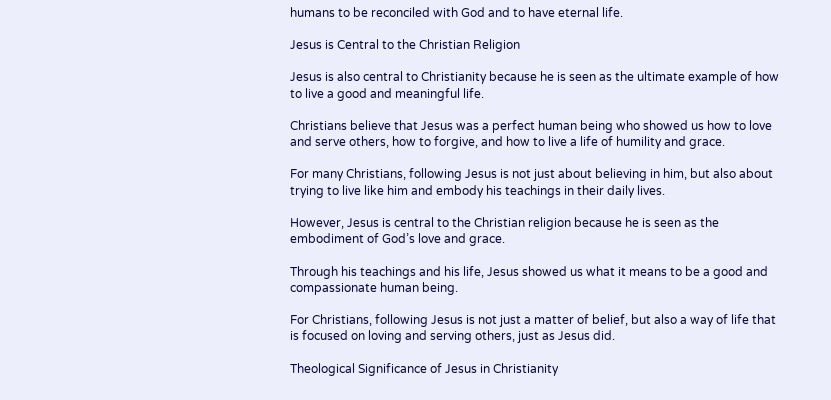humans to be reconciled with God and to have eternal life.

Jesus is Central to the Christian Religion

Jesus is also central to Christianity because he is seen as the ultimate example of how to live a good and meaningful life.

Christians believe that Jesus was a perfect human being who showed us how to love and serve others, how to forgive, and how to live a life of humility and grace.

For many Christians, following Jesus is not just about believing in him, but also about trying to live like him and embody his teachings in their daily lives.

However, Jesus is central to the Christian religion because he is seen as the embodiment of God’s love and grace.

Through his teachings and his life, Jesus showed us what it means to be a good and compassionate human being.

For Christians, following Jesus is not just a matter of belief, but also a way of life that is focused on loving and serving others, just as Jesus did.

Theological Significance of Jesus in Christianity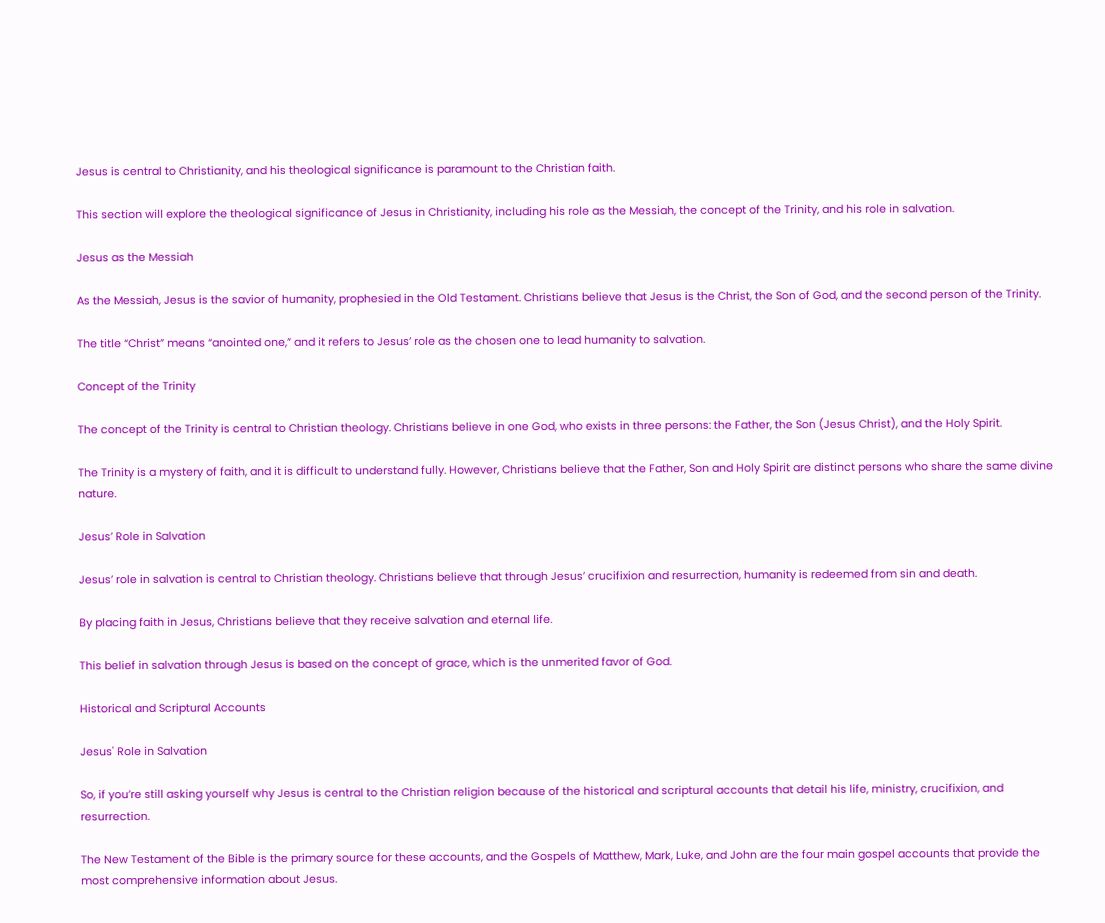Jesus is central to Christianity, and his theological significance is paramount to the Christian faith.

This section will explore the theological significance of Jesus in Christianity, including his role as the Messiah, the concept of the Trinity, and his role in salvation.

Jesus as the Messiah

As the Messiah, Jesus is the savior of humanity, prophesied in the Old Testament. Christians believe that Jesus is the Christ, the Son of God, and the second person of the Trinity.

The title “Christ” means “anointed one,” and it refers to Jesus’ role as the chosen one to lead humanity to salvation.

Concept of the Trinity

The concept of the Trinity is central to Christian theology. Christians believe in one God, who exists in three persons: the Father, the Son (Jesus Christ), and the Holy Spirit.

The Trinity is a mystery of faith, and it is difficult to understand fully. However, Christians believe that the Father, Son and Holy Spirit are distinct persons who share the same divine nature.

Jesus’ Role in Salvation

Jesus’ role in salvation is central to Christian theology. Christians believe that through Jesus’ crucifixion and resurrection, humanity is redeemed from sin and death.

By placing faith in Jesus, Christians believe that they receive salvation and eternal life.

This belief in salvation through Jesus is based on the concept of grace, which is the unmerited favor of God.

Historical and Scriptural Accounts

Jesus' Role in Salvation

So, if you’re still asking yourself why Jesus is central to the Christian religion because of the historical and scriptural accounts that detail his life, ministry, crucifixion, and resurrection.

The New Testament of the Bible is the primary source for these accounts, and the Gospels of Matthew, Mark, Luke, and John are the four main gospel accounts that provide the most comprehensive information about Jesus.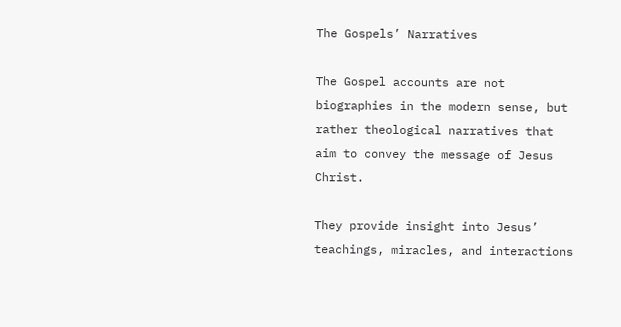The Gospels’ Narratives

The Gospel accounts are not biographies in the modern sense, but rather theological narratives that aim to convey the message of Jesus Christ.

They provide insight into Jesus’ teachings, miracles, and interactions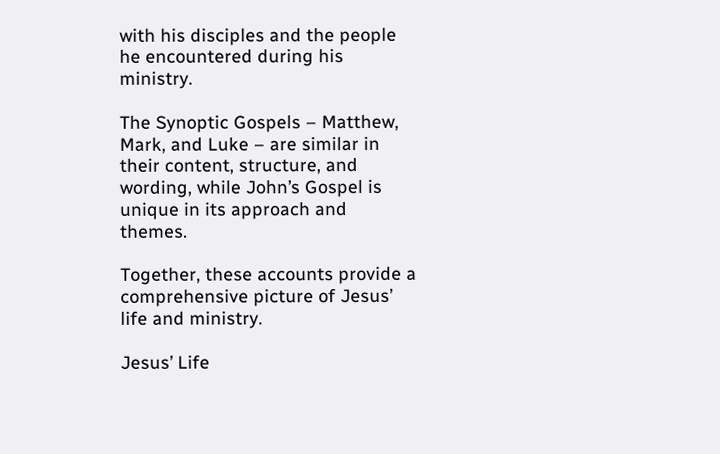with his disciples and the people he encountered during his ministry.

The Synoptic Gospels – Matthew, Mark, and Luke – are similar in their content, structure, and wording, while John’s Gospel is unique in its approach and themes.

Together, these accounts provide a comprehensive picture of Jesus’ life and ministry.

Jesus’ Life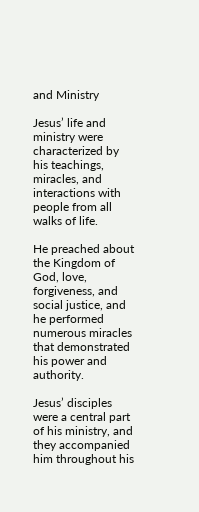and Ministry

Jesus’ life and ministry were characterized by his teachings, miracles, and interactions with people from all walks of life.

He preached about the Kingdom of God, love, forgiveness, and social justice, and he performed numerous miracles that demonstrated his power and authority.

Jesus’ disciples were a central part of his ministry, and they accompanied him throughout his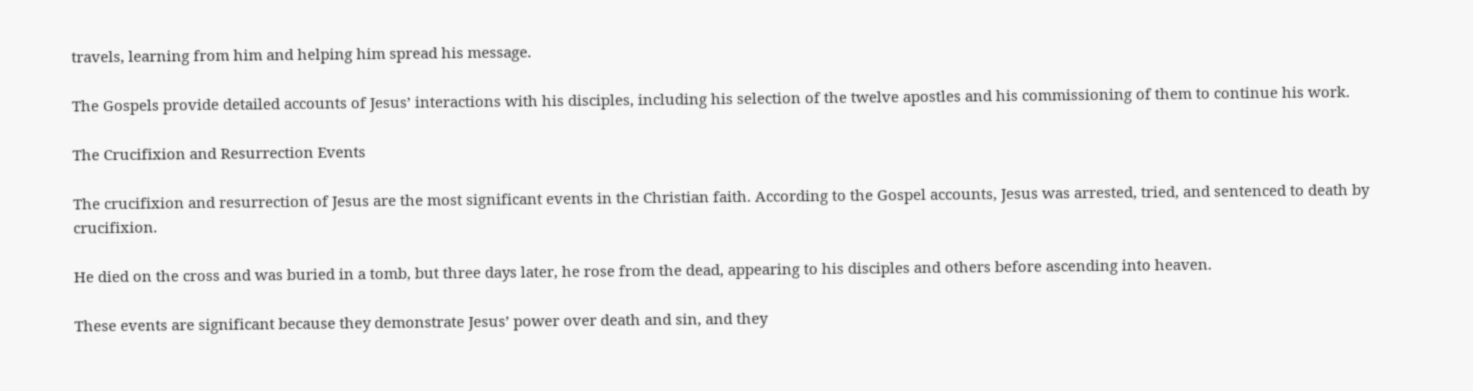travels, learning from him and helping him spread his message.

The Gospels provide detailed accounts of Jesus’ interactions with his disciples, including his selection of the twelve apostles and his commissioning of them to continue his work.

The Crucifixion and Resurrection Events

The crucifixion and resurrection of Jesus are the most significant events in the Christian faith. According to the Gospel accounts, Jesus was arrested, tried, and sentenced to death by crucifixion.

He died on the cross and was buried in a tomb, but three days later, he rose from the dead, appearing to his disciples and others before ascending into heaven.

These events are significant because they demonstrate Jesus’ power over death and sin, and they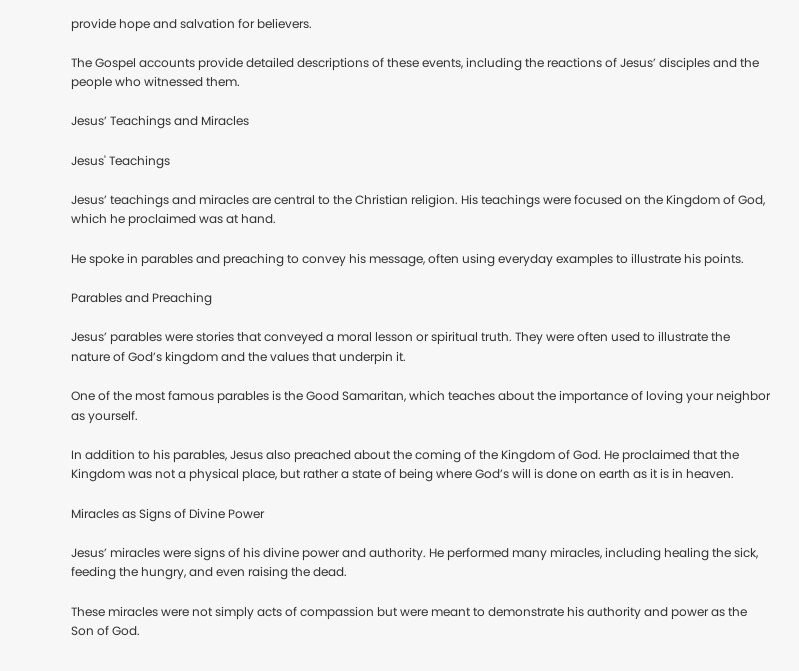provide hope and salvation for believers.

The Gospel accounts provide detailed descriptions of these events, including the reactions of Jesus’ disciples and the people who witnessed them.

Jesus’ Teachings and Miracles

Jesus' Teachings

Jesus’ teachings and miracles are central to the Christian religion. His teachings were focused on the Kingdom of God, which he proclaimed was at hand.

He spoke in parables and preaching to convey his message, often using everyday examples to illustrate his points.

Parables and Preaching

Jesus’ parables were stories that conveyed a moral lesson or spiritual truth. They were often used to illustrate the nature of God’s kingdom and the values that underpin it.

One of the most famous parables is the Good Samaritan, which teaches about the importance of loving your neighbor as yourself.

In addition to his parables, Jesus also preached about the coming of the Kingdom of God. He proclaimed that the Kingdom was not a physical place, but rather a state of being where God’s will is done on earth as it is in heaven.

Miracles as Signs of Divine Power

Jesus’ miracles were signs of his divine power and authority. He performed many miracles, including healing the sick, feeding the hungry, and even raising the dead.

These miracles were not simply acts of compassion but were meant to demonstrate his authority and power as the Son of God.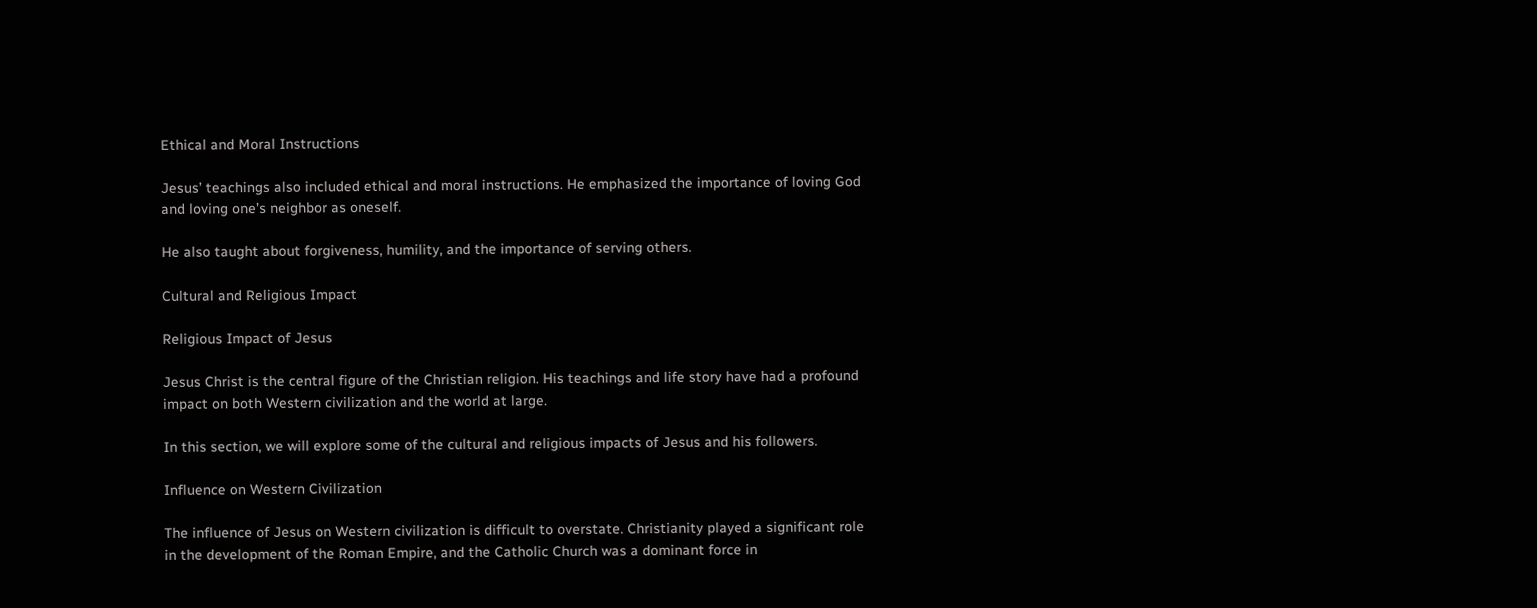Ethical and Moral Instructions

Jesus’ teachings also included ethical and moral instructions. He emphasized the importance of loving God and loving one’s neighbor as oneself.

He also taught about forgiveness, humility, and the importance of serving others.

Cultural and Religious Impact

Religious Impact of Jesus

Jesus Christ is the central figure of the Christian religion. His teachings and life story have had a profound impact on both Western civilization and the world at large.

In this section, we will explore some of the cultural and religious impacts of Jesus and his followers.

Influence on Western Civilization

The influence of Jesus on Western civilization is difficult to overstate. Christianity played a significant role in the development of the Roman Empire, and the Catholic Church was a dominant force in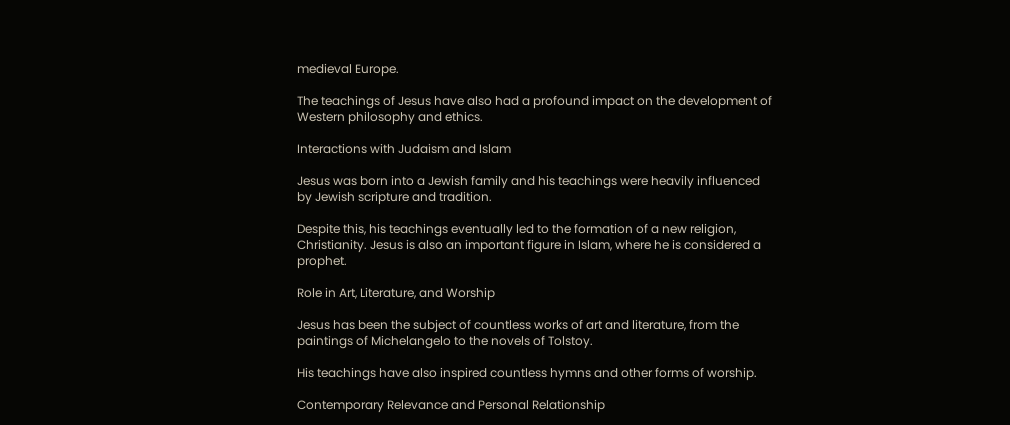medieval Europe.

The teachings of Jesus have also had a profound impact on the development of Western philosophy and ethics.

Interactions with Judaism and Islam

Jesus was born into a Jewish family and his teachings were heavily influenced by Jewish scripture and tradition.

Despite this, his teachings eventually led to the formation of a new religion, Christianity. Jesus is also an important figure in Islam, where he is considered a prophet.

Role in Art, Literature, and Worship

Jesus has been the subject of countless works of art and literature, from the paintings of Michelangelo to the novels of Tolstoy.

His teachings have also inspired countless hymns and other forms of worship.

Contemporary Relevance and Personal Relationship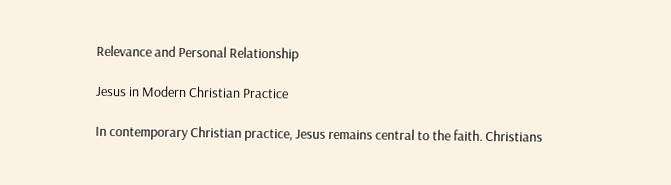Relevance and Personal Relationship

Jesus in Modern Christian Practice

In contemporary Christian practice, Jesus remains central to the faith. Christians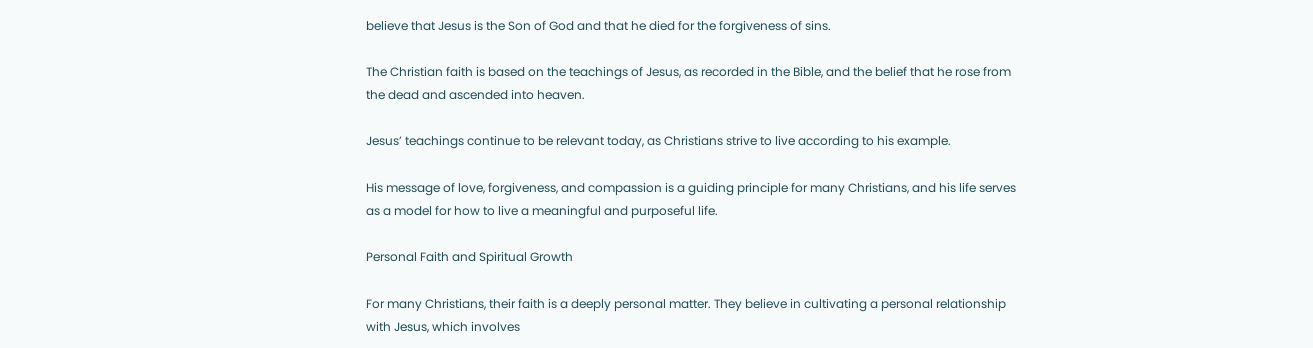believe that Jesus is the Son of God and that he died for the forgiveness of sins.

The Christian faith is based on the teachings of Jesus, as recorded in the Bible, and the belief that he rose from the dead and ascended into heaven.

Jesus’ teachings continue to be relevant today, as Christians strive to live according to his example.

His message of love, forgiveness, and compassion is a guiding principle for many Christians, and his life serves as a model for how to live a meaningful and purposeful life.

Personal Faith and Spiritual Growth

For many Christians, their faith is a deeply personal matter. They believe in cultivating a personal relationship with Jesus, which involves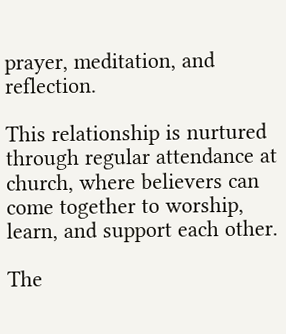prayer, meditation, and reflection.

This relationship is nurtured through regular attendance at church, where believers can come together to worship, learn, and support each other.

The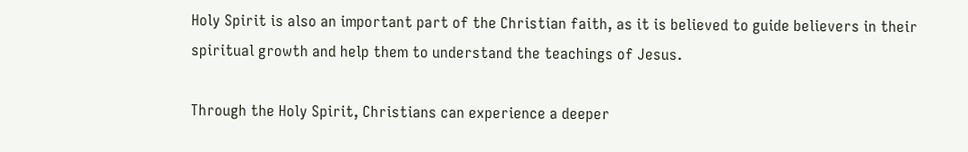Holy Spirit is also an important part of the Christian faith, as it is believed to guide believers in their spiritual growth and help them to understand the teachings of Jesus.

Through the Holy Spirit, Christians can experience a deeper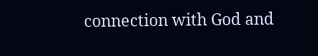connection with God and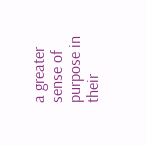a greater sense of purpose in their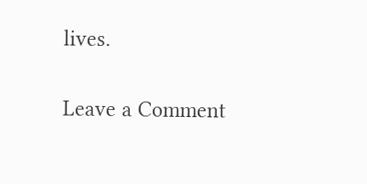lives.

Leave a Comment